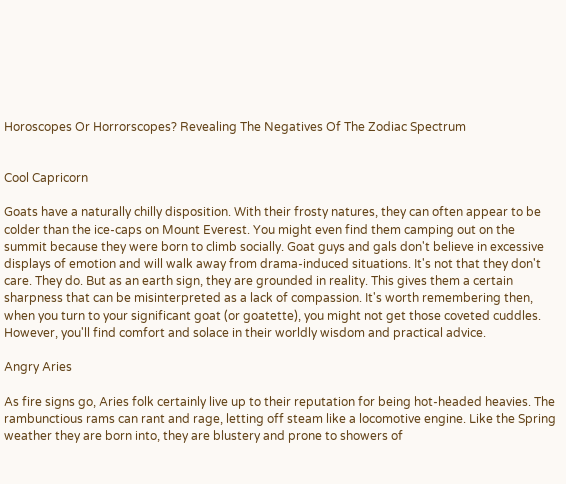Horoscopes Or Horrorscopes? Revealing The Negatives Of The Zodiac Spectrum


Cool Capricorn

Goats have a naturally chilly disposition. With their frosty natures, they can often appear to be colder than the ice-caps on Mount Everest. You might even find them camping out on the summit because they were born to climb socially. Goat guys and gals don't believe in excessive displays of emotion and will walk away from drama-induced situations. It's not that they don't care. They do. But as an earth sign, they are grounded in reality. This gives them a certain sharpness that can be misinterpreted as a lack of compassion. It's worth remembering then, when you turn to your significant goat (or goatette), you might not get those coveted cuddles. However, you'll find comfort and solace in their worldly wisdom and practical advice.

Angry Aries

As fire signs go, Aries folk certainly live up to their reputation for being hot-headed heavies. The rambunctious rams can rant and rage, letting off steam like a locomotive engine. Like the Spring weather they are born into, they are blustery and prone to showers of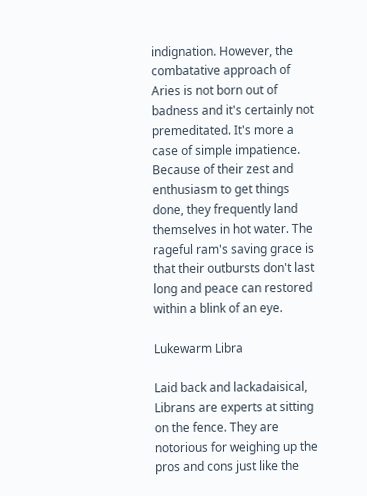indignation. However, the combatative approach of Aries is not born out of badness and it's certainly not premeditated. It's more a case of simple impatience. Because of their zest and enthusiasm to get things done, they frequently land themselves in hot water. The rageful ram's saving grace is that their outbursts don't last long and peace can restored within a blink of an eye.

Lukewarm Libra

Laid back and lackadaisical, Librans are experts at sitting on the fence. They are notorious for weighing up the pros and cons just like the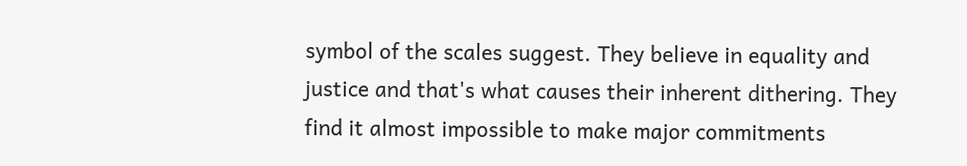symbol of the scales suggest. They believe in equality and justice and that's what causes their inherent dithering. They find it almost impossible to make major commitments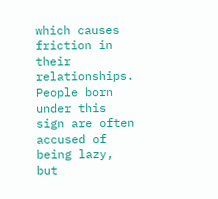which causes friction in their relationships. People born under this sign are often accused of being lazy, but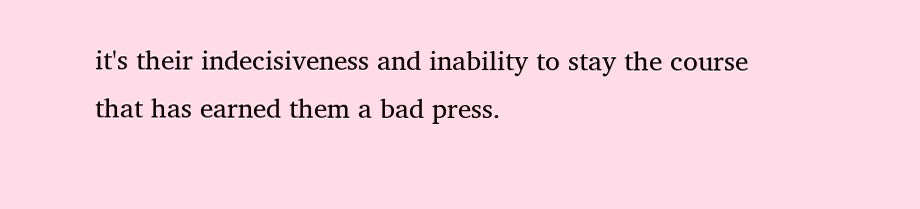it's their indecisiveness and inability to stay the course that has earned them a bad press.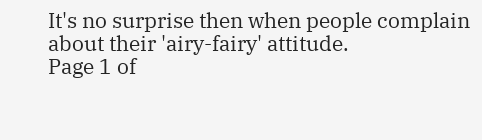It's no surprise then when people complain about their 'airy-fairy' attitude.
Page 1 of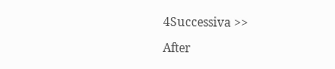4Successiva >>

After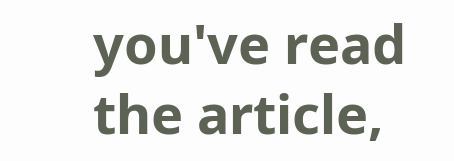you've read the article,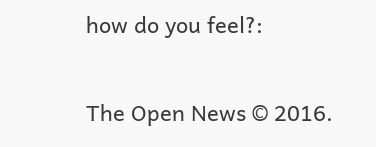how do you feel?:

The Open News © 2016.